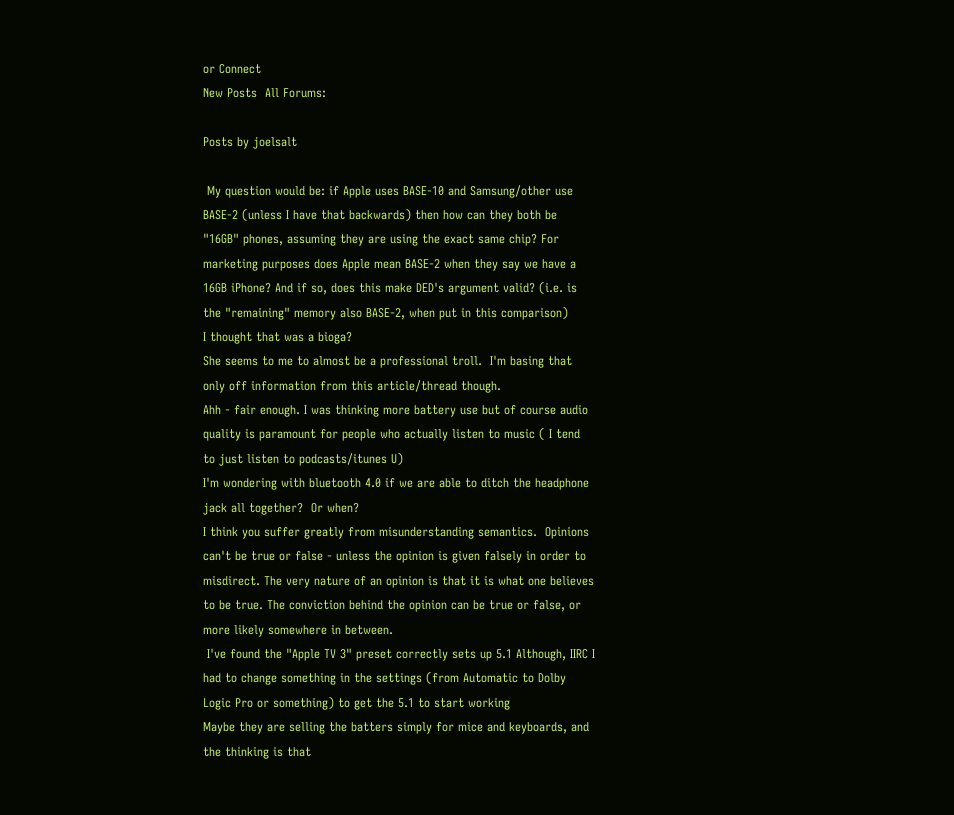or Connect
New Posts  All Forums:

Posts by joelsalt

 My question would be: if Apple uses BASE-10 and Samsung/other use BASE-2 (unless I have that backwards) then how can they both be "16GB" phones, assuming they are using the exact same chip? For marketing purposes does Apple mean BASE-2 when they say we have a 16GB iPhone? And if so, does this make DED's argument valid? (i.e. is the "remaining" memory also BASE-2, when put in this comparison)
I thought that was a bioga?
She seems to me to almost be a professional troll.  I'm basing that only off information from this article/thread though.
Ahh - fair enough. I was thinking more battery use but of course audio quality is paramount for people who actually listen to music ( I tend to just listen to podcasts/itunes U)
I'm wondering with bluetooth 4.0 if we are able to ditch the headphone jack all together?  Or when?
I think you suffer greatly from misunderstanding semantics.  Opinions can't be true or false - unless the opinion is given falsely in order to misdirect. The very nature of an opinion is that it is what one believes to be true. The conviction behind the opinion can be true or false, or more likely somewhere in between.
 I've found the "Apple TV 3" preset correctly sets up 5.1 Although, IIRC I had to change something in the settings (from Automatic to Dolby Logic Pro or something) to get the 5.1 to start working
Maybe they are selling the batters simply for mice and keyboards, and the thinking is that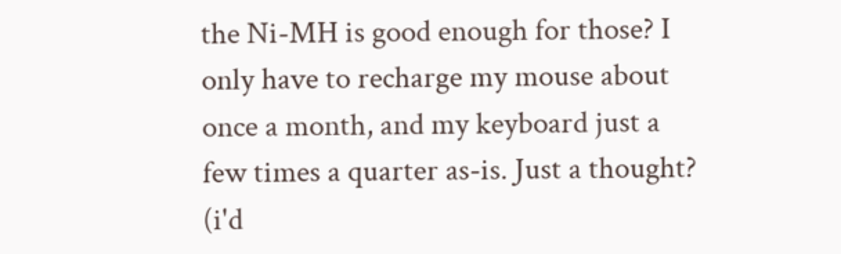the Ni-MH is good enough for those? I only have to recharge my mouse about once a month, and my keyboard just a few times a quarter as-is. Just a thought?  (i'd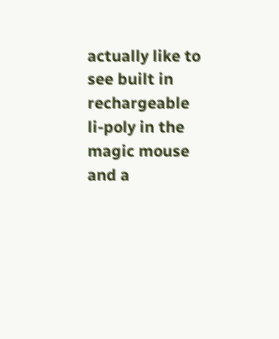actually like to see built in rechargeable li-poly in the magic mouse and a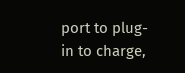port to plug-in to charge,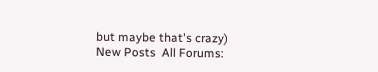but maybe that's crazy)
New Posts  All Forums: